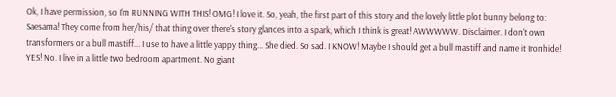Ok, I have permission, so I'm RUNNING WITH THIS! OMG! I love it. So, yeah, the first part of this story and the lovely little plot bunny belong to: Saesama! They come from her/his/ that thing over there's story glances into a spark, which I think is great! AWWWWW. Disclaimer. I don't own transformers or a bull mastiff... I use to have a little yappy thing... She died. So sad. I KNOW! Maybe I should get a bull mastiff and name it Ironhide! YES! No. I live in a little two bedroom apartment. No giant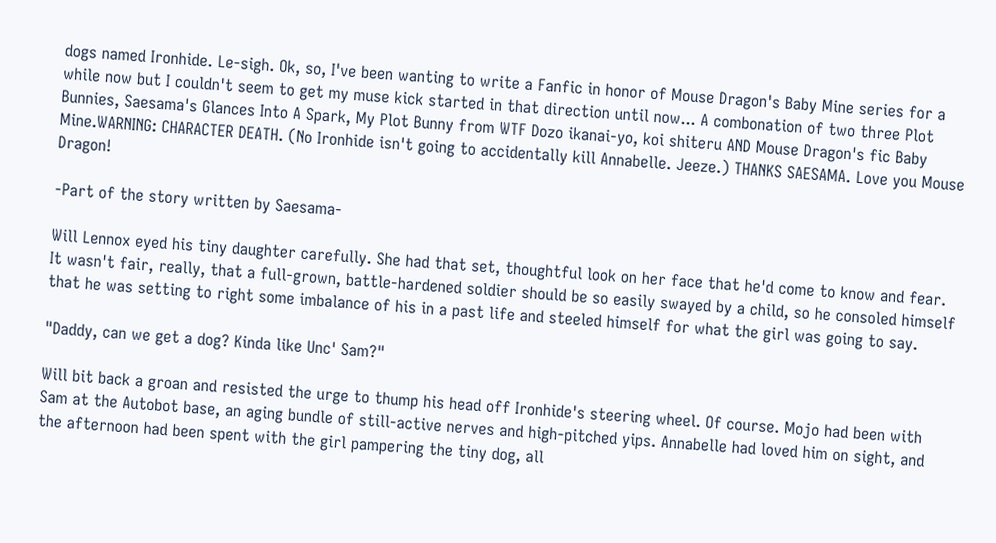dogs named Ironhide. Le-sigh. Ok, so, I've been wanting to write a Fanfic in honor of Mouse Dragon's Baby Mine series for a while now but I couldn't seem to get my muse kick started in that direction until now... A combonation of two three Plot Bunnies, Saesama's Glances Into A Spark, My Plot Bunny from WTF Dozo ikanai-yo, koi shiteru AND Mouse Dragon's fic Baby Mine.WARNING: CHARACTER DEATH. (No Ironhide isn't going to accidentally kill Annabelle. Jeeze.) THANKS SAESAMA. Love you Mouse Dragon!

-Part of the story written by Saesama-

Will Lennox eyed his tiny daughter carefully. She had that set, thoughtful look on her face that he'd come to know and fear. It wasn't fair, really, that a full-grown, battle-hardened soldier should be so easily swayed by a child, so he consoled himself that he was setting to right some imbalance of his in a past life and steeled himself for what the girl was going to say.

"Daddy, can we get a dog? Kinda like Unc' Sam?"

Will bit back a groan and resisted the urge to thump his head off Ironhide's steering wheel. Of course. Mojo had been with Sam at the Autobot base, an aging bundle of still-active nerves and high-pitched yips. Annabelle had loved him on sight, and the afternoon had been spent with the girl pampering the tiny dog, all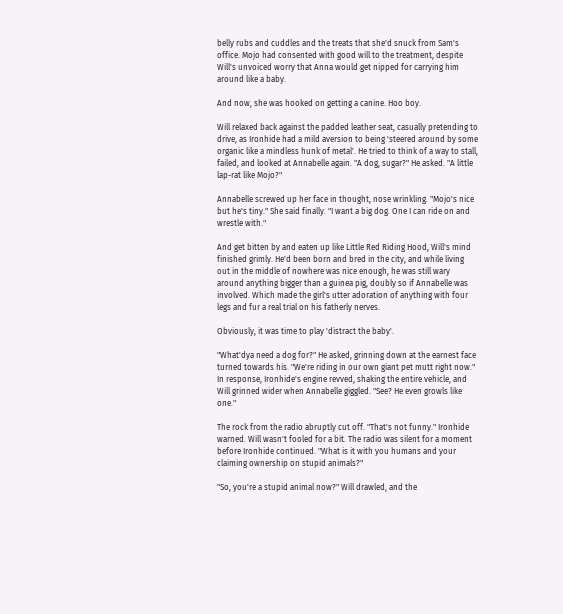belly rubs and cuddles and the treats that she'd snuck from Sam's office. Mojo had consented with good will to the treatment, despite Will's unvoiced worry that Anna would get nipped for carrying him around like a baby.

And now, she was hooked on getting a canine. Hoo boy.

Will relaxed back against the padded leather seat, casually pretending to drive, as Ironhide had a mild aversion to being 'steered around by some organic like a mindless hunk of metal'. He tried to think of a way to stall, failed, and looked at Annabelle again. "A dog, sugar?" He asked. "A little lap-rat like Mojo?"

Annabelle screwed up her face in thought, nose wrinkling. "Mojo's nice but he's tiny." She said finally. "I want a big dog. One I can ride on and wrestle with."

And get bitten by and eaten up like Little Red Riding Hood, Will's mind finished grimly. He'd been born and bred in the city, and while living out in the middle of nowhere was nice enough, he was still wary around anything bigger than a guinea pig, doubly so if Annabelle was involved. Which made the girl's utter adoration of anything with four legs and fur a real trial on his fatherly nerves.

Obviously, it was time to play 'distract the baby'.

"What'dya need a dog for?" He asked, grinning down at the earnest face turned towards his. "We're riding in our own giant pet mutt right now." In response, Ironhide's engine revved, shaking the entire vehicle, and Will grinned wider when Annabelle giggled. "See? He even growls like one."

The rock from the radio abruptly cut off. "That's not funny." Ironhide warned. Will wasn't fooled for a bit. The radio was silent for a moment before Ironhide continued. "What is it with you humans and your claiming ownership on stupid animals?"

"So, you're a stupid animal now?" Will drawled, and the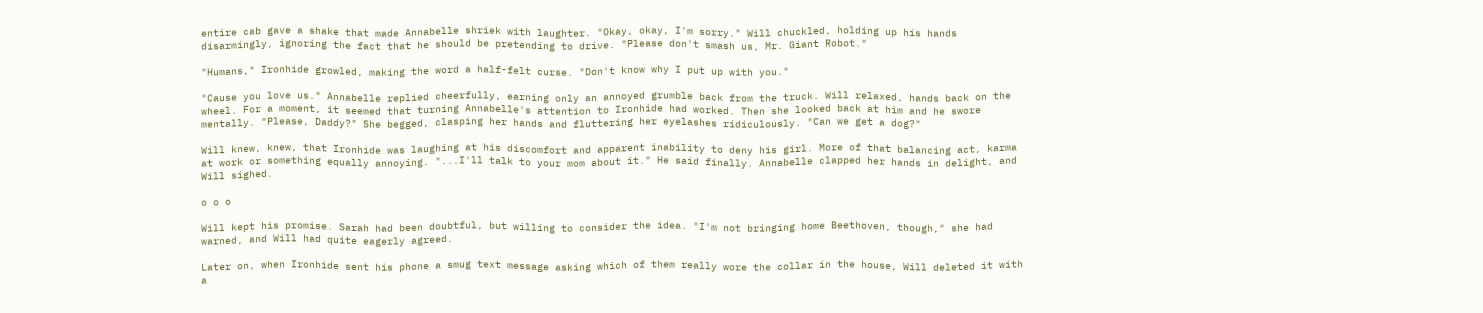entire cab gave a shake that made Annabelle shriek with laughter. "Okay, okay, I'm sorry." Will chuckled, holding up his hands disarmingly, ignoring the fact that he should be pretending to drive. "Please don't smash us, Mr. Giant Robot."

"Humans," Ironhide growled, making the word a half-felt curse. "Don't know why I put up with you."

"Cause you love us." Annabelle replied cheerfully, earning only an annoyed grumble back from the truck. Will relaxed, hands back on the wheel. For a moment, it seemed that turning Annabelle's attention to Ironhide had worked. Then she looked back at him and he swore mentally. "Please, Daddy?" She begged, clasping her hands and fluttering her eyelashes ridiculously. "Can we get a dog?"

Will knew, knew, that Ironhide was laughing at his discomfort and apparent inability to deny his girl. More of that balancing act, karma at work or something equally annoying. "...I'll talk to your mom about it." He said finally. Annabelle clapped her hands in delight, and Will sighed.

o o o

Will kept his promise. Sarah had been doubtful, but willing to consider the idea. "I'm not bringing home Beethoven, though," she had warned, and Will had quite eagerly agreed.

Later on, when Ironhide sent his phone a smug text message asking which of them really wore the collar in the house, Will deleted it with a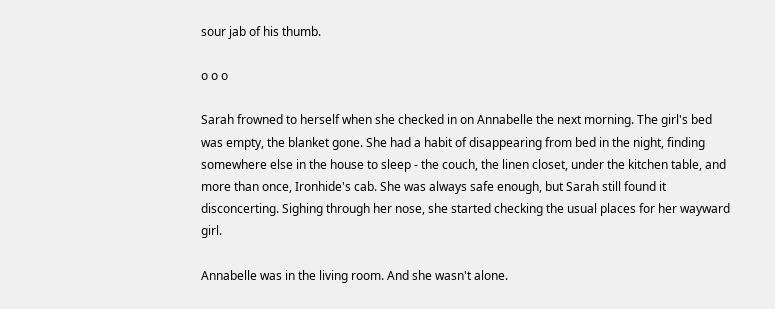sour jab of his thumb.

o o o

Sarah frowned to herself when she checked in on Annabelle the next morning. The girl's bed was empty, the blanket gone. She had a habit of disappearing from bed in the night, finding somewhere else in the house to sleep - the couch, the linen closet, under the kitchen table, and more than once, Ironhide's cab. She was always safe enough, but Sarah still found it disconcerting. Sighing through her nose, she started checking the usual places for her wayward girl.

Annabelle was in the living room. And she wasn't alone.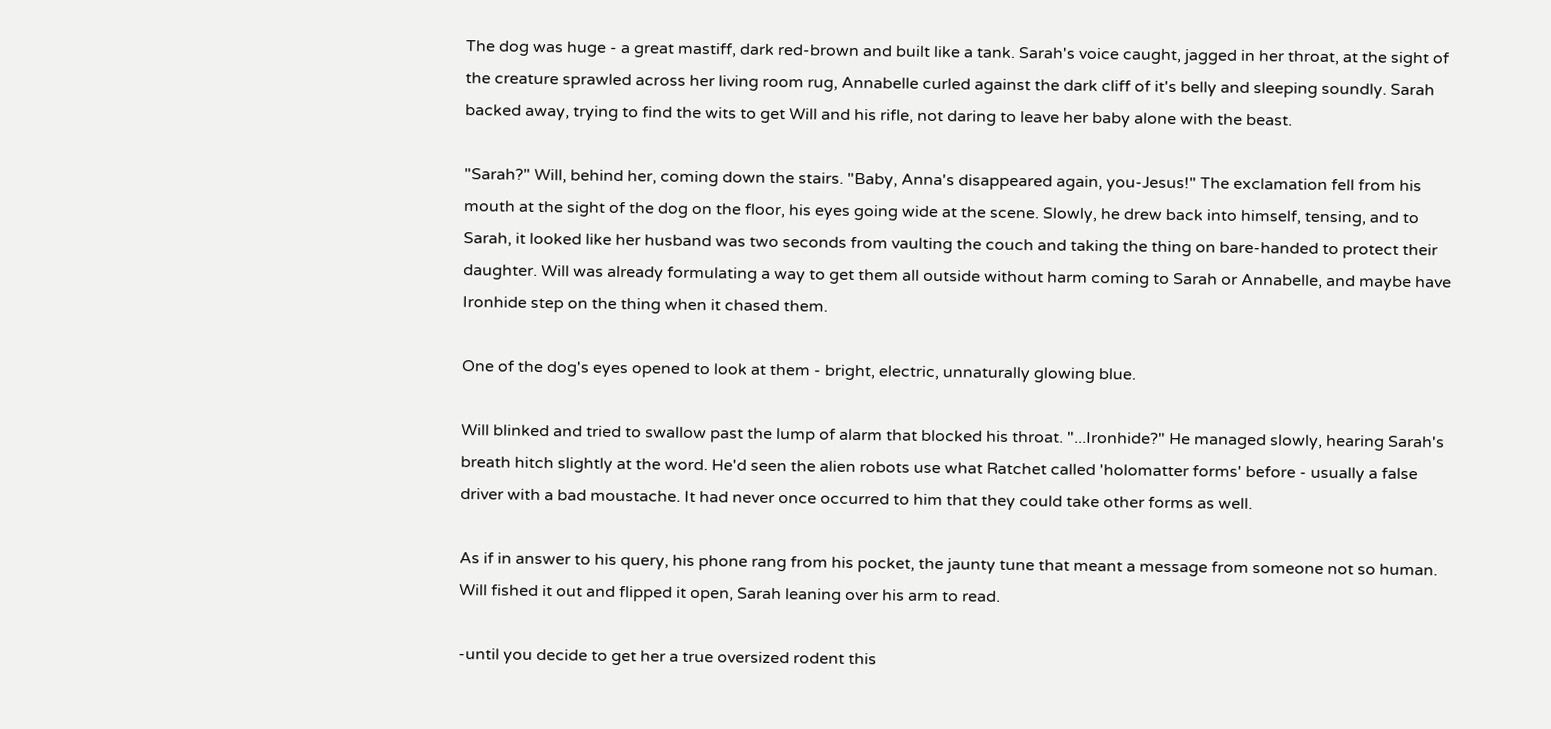The dog was huge - a great mastiff, dark red-brown and built like a tank. Sarah's voice caught, jagged in her throat, at the sight of the creature sprawled across her living room rug, Annabelle curled against the dark cliff of it's belly and sleeping soundly. Sarah backed away, trying to find the wits to get Will and his rifle, not daring to leave her baby alone with the beast.

"Sarah?" Will, behind her, coming down the stairs. "Baby, Anna's disappeared again, you-Jesus!" The exclamation fell from his mouth at the sight of the dog on the floor, his eyes going wide at the scene. Slowly, he drew back into himself, tensing, and to Sarah, it looked like her husband was two seconds from vaulting the couch and taking the thing on bare-handed to protect their daughter. Will was already formulating a way to get them all outside without harm coming to Sarah or Annabelle, and maybe have Ironhide step on the thing when it chased them.

One of the dog's eyes opened to look at them - bright, electric, unnaturally glowing blue.

Will blinked and tried to swallow past the lump of alarm that blocked his throat. "...Ironhide?" He managed slowly, hearing Sarah's breath hitch slightly at the word. He'd seen the alien robots use what Ratchet called 'holomatter forms' before - usually a false driver with a bad moustache. It had never once occurred to him that they could take other forms as well.

As if in answer to his query, his phone rang from his pocket, the jaunty tune that meant a message from someone not so human. Will fished it out and flipped it open, Sarah leaning over his arm to read.

-until you decide to get her a true oversized rodent this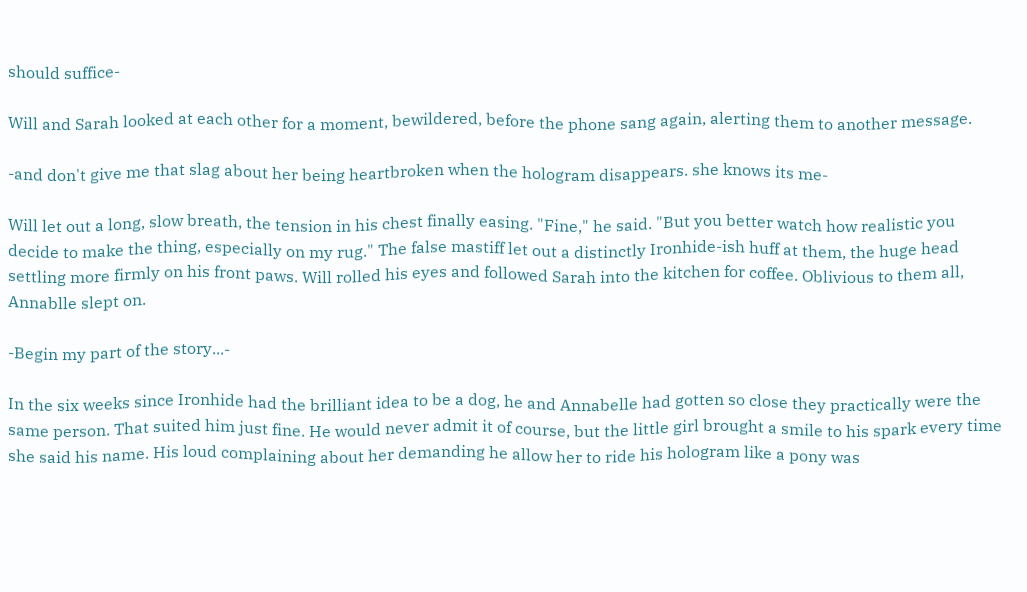should suffice-

Will and Sarah looked at each other for a moment, bewildered, before the phone sang again, alerting them to another message.

-and don't give me that slag about her being heartbroken when the hologram disappears. she knows its me-

Will let out a long, slow breath, the tension in his chest finally easing. "Fine," he said. "But you better watch how realistic you decide to make the thing, especially on my rug." The false mastiff let out a distinctly Ironhide-ish huff at them, the huge head settling more firmly on his front paws. Will rolled his eyes and followed Sarah into the kitchen for coffee. Oblivious to them all, Annablle slept on.

-Begin my part of the story...-

In the six weeks since Ironhide had the brilliant idea to be a dog, he and Annabelle had gotten so close they practically were the same person. That suited him just fine. He would never admit it of course, but the little girl brought a smile to his spark every time she said his name. His loud complaining about her demanding he allow her to ride his hologram like a pony was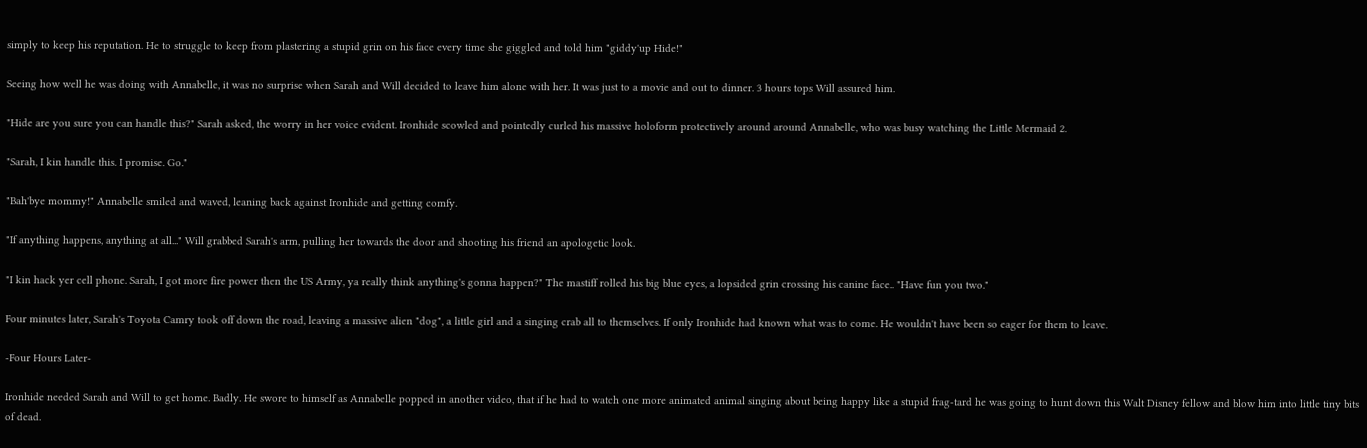simply to keep his reputation. He to struggle to keep from plastering a stupid grin on his face every time she giggled and told him "giddy'up Hide!"

Seeing how well he was doing with Annabelle, it was no surprise when Sarah and Will decided to leave him alone with her. It was just to a movie and out to dinner. 3 hours tops Will assured him.

"Hide are you sure you can handle this?" Sarah asked, the worry in her voice evident. Ironhide scowled and pointedly curled his massive holoform protectively around around Annabelle, who was busy watching the Little Mermaid 2.

"Sarah, I kin handle this. I promise. Go."

"Bah'bye mommy!" Annabelle smiled and waved, leaning back against Ironhide and getting comfy.

"If anything happens, anything at all..." Will grabbed Sarah's arm, pulling her towards the door and shooting his friend an apologetic look.

"I kin hack yer cell phone. Sarah, I got more fire power then the US Army, ya really think anything's gonna happen?" The mastiff rolled his big blue eyes, a lopsided grin crossing his canine face.. "Have fun you two."

Four minutes later, Sarah's Toyota Camry took off down the road, leaving a massive alien "dog", a little girl and a singing crab all to themselves. If only Ironhide had known what was to come. He wouldn't have been so eager for them to leave.

-Four Hours Later-

Ironhide needed Sarah and Will to get home. Badly. He swore to himself as Annabelle popped in another video, that if he had to watch one more animated animal singing about being happy like a stupid frag-tard he was going to hunt down this Walt Disney fellow and blow him into little tiny bits of dead.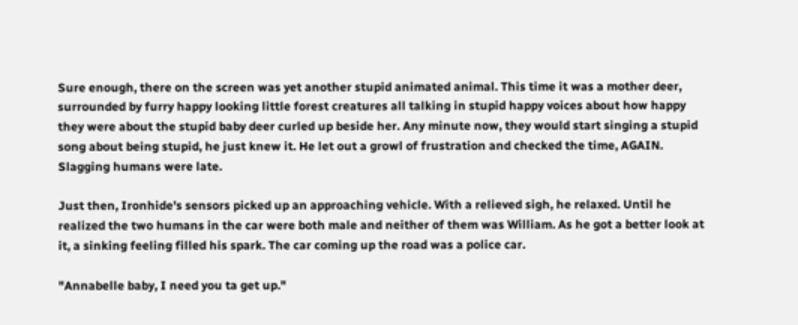Sure enough, there on the screen was yet another stupid animated animal. This time it was a mother deer, surrounded by furry happy looking little forest creatures all talking in stupid happy voices about how happy they were about the stupid baby deer curled up beside her. Any minute now, they would start singing a stupid song about being stupid, he just knew it. He let out a growl of frustration and checked the time, AGAIN. Slagging humans were late.

Just then, Ironhide's sensors picked up an approaching vehicle. With a relieved sigh, he relaxed. Until he realized the two humans in the car were both male and neither of them was William. As he got a better look at it, a sinking feeling filled his spark. The car coming up the road was a police car.

"Annabelle baby, I need you ta get up."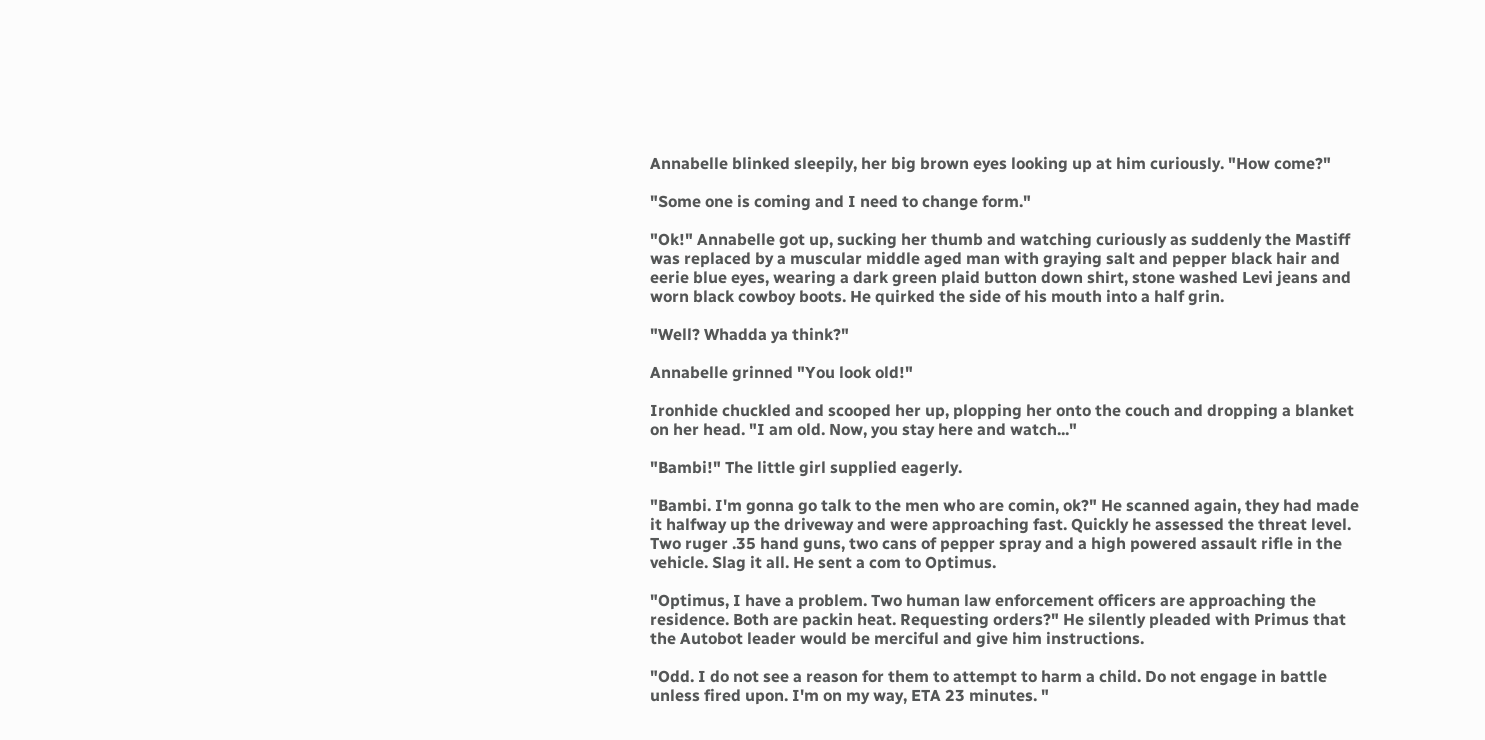Annabelle blinked sleepily, her big brown eyes looking up at him curiously. "How come?"

"Some one is coming and I need to change form."

"Ok!" Annabelle got up, sucking her thumb and watching curiously as suddenly the Mastiff was replaced by a muscular middle aged man with graying salt and pepper black hair and eerie blue eyes, wearing a dark green plaid button down shirt, stone washed Levi jeans and worn black cowboy boots. He quirked the side of his mouth into a half grin.

"Well? Whadda ya think?"

Annabelle grinned "You look old!"

Ironhide chuckled and scooped her up, plopping her onto the couch and dropping a blanket on her head. "I am old. Now, you stay here and watch..."

"Bambi!" The little girl supplied eagerly.

"Bambi. I'm gonna go talk to the men who are comin, ok?" He scanned again, they had made it halfway up the driveway and were approaching fast. Quickly he assessed the threat level. Two ruger .35 hand guns, two cans of pepper spray and a high powered assault rifle in the vehicle. Slag it all. He sent a com to Optimus.

"Optimus, I have a problem. Two human law enforcement officers are approaching the residence. Both are packin heat. Requesting orders?" He silently pleaded with Primus that the Autobot leader would be merciful and give him instructions.

"Odd. I do not see a reason for them to attempt to harm a child. Do not engage in battle unless fired upon. I'm on my way, ETA 23 minutes. "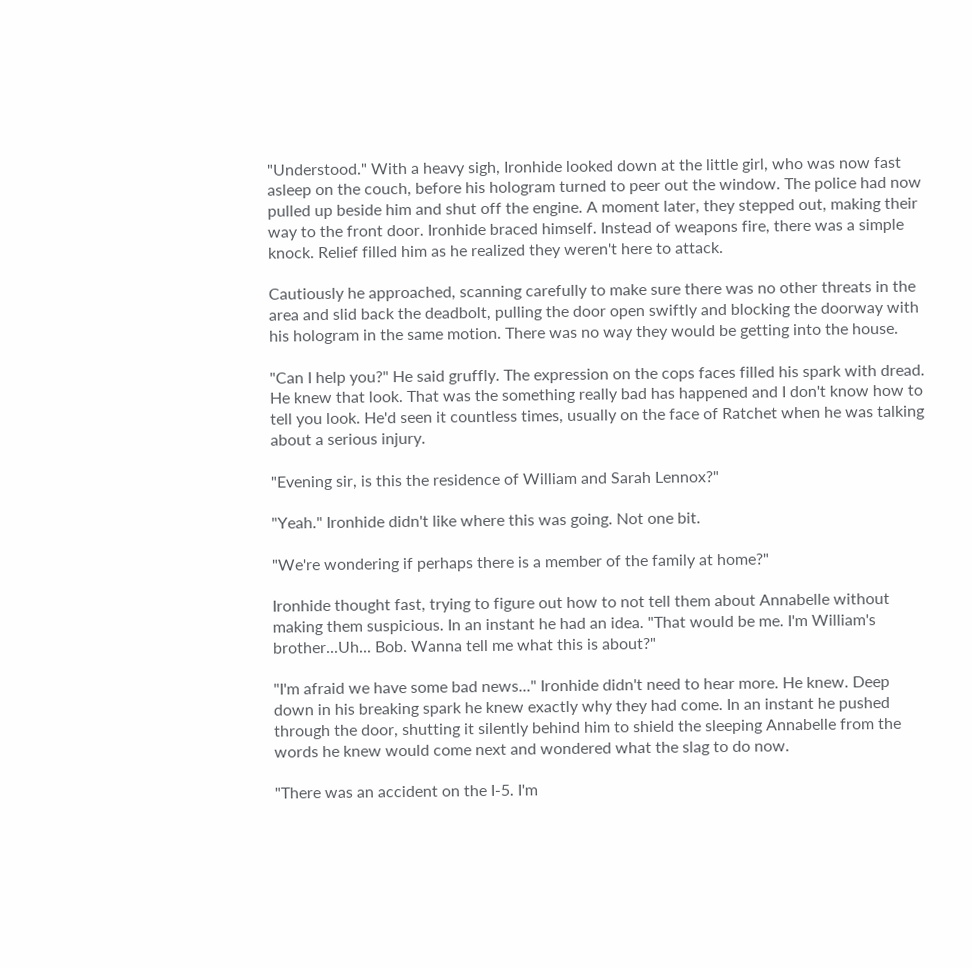"Understood." With a heavy sigh, Ironhide looked down at the little girl, who was now fast asleep on the couch, before his hologram turned to peer out the window. The police had now pulled up beside him and shut off the engine. A moment later, they stepped out, making their way to the front door. Ironhide braced himself. Instead of weapons fire, there was a simple knock. Relief filled him as he realized they weren't here to attack.

Cautiously he approached, scanning carefully to make sure there was no other threats in the area and slid back the deadbolt, pulling the door open swiftly and blocking the doorway with his hologram in the same motion. There was no way they would be getting into the house.

"Can I help you?" He said gruffly. The expression on the cops faces filled his spark with dread. He knew that look. That was the something really bad has happened and I don't know how to tell you look. He'd seen it countless times, usually on the face of Ratchet when he was talking about a serious injury.

"Evening sir, is this the residence of William and Sarah Lennox?"

"Yeah." Ironhide didn't like where this was going. Not one bit.

"We're wondering if perhaps there is a member of the family at home?"

Ironhide thought fast, trying to figure out how to not tell them about Annabelle without making them suspicious. In an instant he had an idea. "That would be me. I'm William's brother...Uh... Bob. Wanna tell me what this is about?"

"I'm afraid we have some bad news..." Ironhide didn't need to hear more. He knew. Deep down in his breaking spark he knew exactly why they had come. In an instant he pushed through the door, shutting it silently behind him to shield the sleeping Annabelle from the words he knew would come next and wondered what the slag to do now.

"There was an accident on the I-5. I'm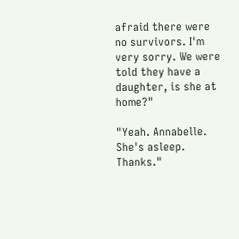afraid there were no survivors. I'm very sorry. We were told they have a daughter, is she at home?"

"Yeah. Annabelle. She's asleep. Thanks."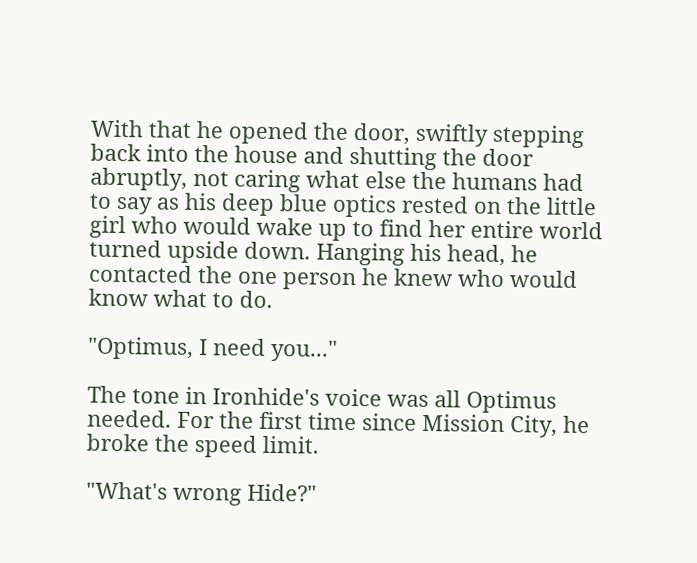With that he opened the door, swiftly stepping back into the house and shutting the door abruptly, not caring what else the humans had to say as his deep blue optics rested on the little girl who would wake up to find her entire world turned upside down. Hanging his head, he contacted the one person he knew who would know what to do.

"Optimus, I need you..."

The tone in Ironhide's voice was all Optimus needed. For the first time since Mission City, he broke the speed limit.

"What's wrong Hide?"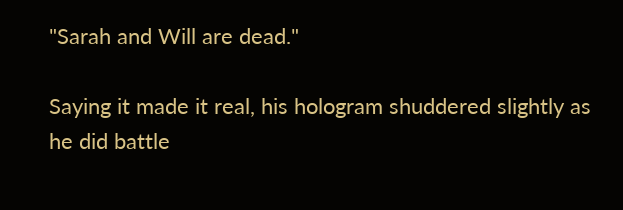"Sarah and Will are dead."

Saying it made it real, his hologram shuddered slightly as he did battle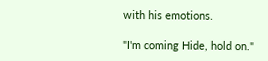with his emotions.

"I'm coming Hide, hold on."